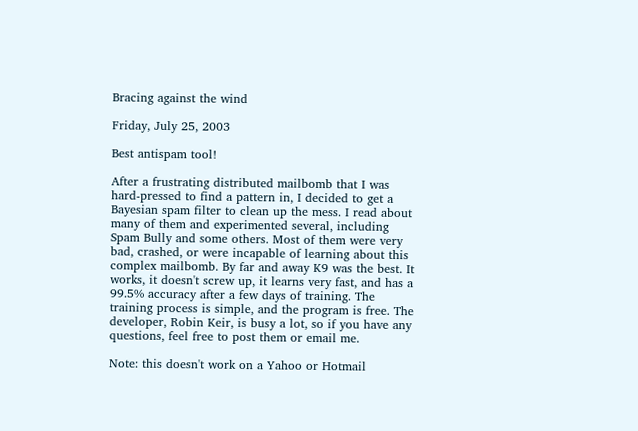Bracing against the wind

Friday, July 25, 2003

Best antispam tool!

After a frustrating distributed mailbomb that I was hard-pressed to find a pattern in, I decided to get a Bayesian spam filter to clean up the mess. I read about many of them and experimented several, including Spam Bully and some others. Most of them were very bad, crashed, or were incapable of learning about this complex mailbomb. By far and away K9 was the best. It works, it doesn't screw up, it learns very fast, and has a 99.5% accuracy after a few days of training. The training process is simple, and the program is free. The developer, Robin Keir, is busy a lot, so if you have any questions, feel free to post them or email me.

Note: this doesn't work on a Yahoo or Hotmail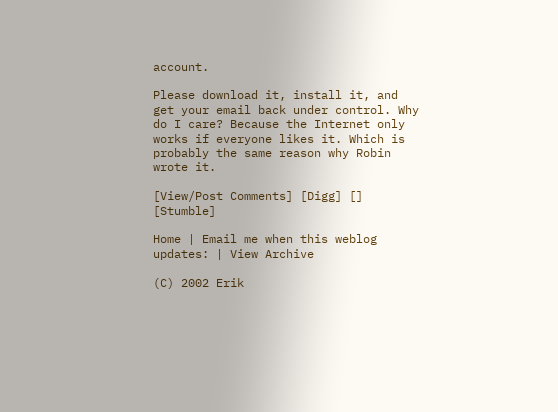account.

Please download it, install it, and get your email back under control. Why do I care? Because the Internet only works if everyone likes it. Which is probably the same reason why Robin wrote it.

[View/Post Comments] [Digg] [] [Stumble]

Home | Email me when this weblog updates: | View Archive

(C) 2002 Erik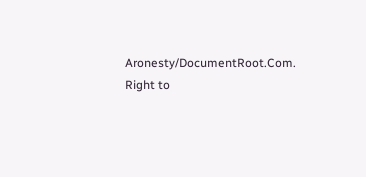Aronesty/DocumentRoot.Com. Right to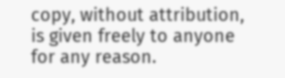copy, without attribution, is given freely to anyone for any reason.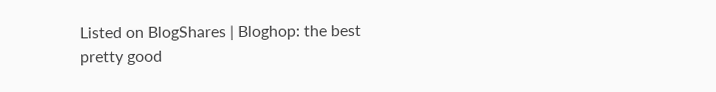Listed on BlogShares | Bloghop: the best pretty good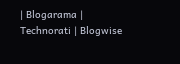| Blogarama | Technorati | Blogwise